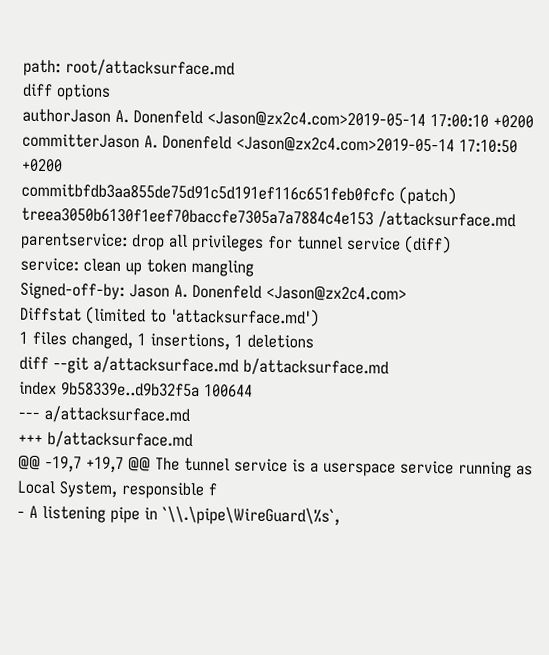path: root/attacksurface.md
diff options
authorJason A. Donenfeld <Jason@zx2c4.com>2019-05-14 17:00:10 +0200
committerJason A. Donenfeld <Jason@zx2c4.com>2019-05-14 17:10:50 +0200
commitbfdb3aa855de75d91c5d191ef116c651feb0fcfc (patch)
treea3050b6130f1eef70baccfe7305a7a7884c4e153 /attacksurface.md
parentservice: drop all privileges for tunnel service (diff)
service: clean up token mangling
Signed-off-by: Jason A. Donenfeld <Jason@zx2c4.com>
Diffstat (limited to 'attacksurface.md')
1 files changed, 1 insertions, 1 deletions
diff --git a/attacksurface.md b/attacksurface.md
index 9b58339e..d9b32f5a 100644
--- a/attacksurface.md
+++ b/attacksurface.md
@@ -19,7 +19,7 @@ The tunnel service is a userspace service running as Local System, responsible f
- A listening pipe in `\\.\pipe\WireGuard\%s`,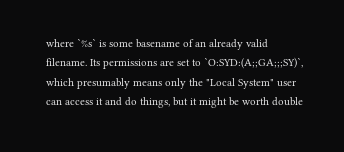where `%s` is some basename of an already valid filename. Its permissions are set to `O:SYD:(A;;GA;;;SY)`, which presumably means only the "Local System" user can access it and do things, but it might be worth double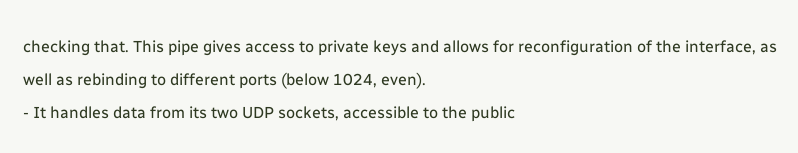checking that. This pipe gives access to private keys and allows for reconfiguration of the interface, as well as rebinding to different ports (below 1024, even).
- It handles data from its two UDP sockets, accessible to the public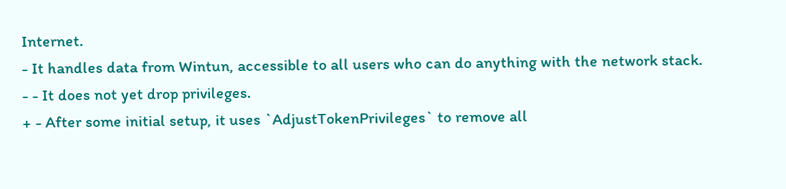Internet.
- It handles data from Wintun, accessible to all users who can do anything with the network stack.
- - It does not yet drop privileges.
+ - After some initial setup, it uses `AdjustTokenPrivileges` to remove all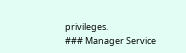privileges.
### Manager Service